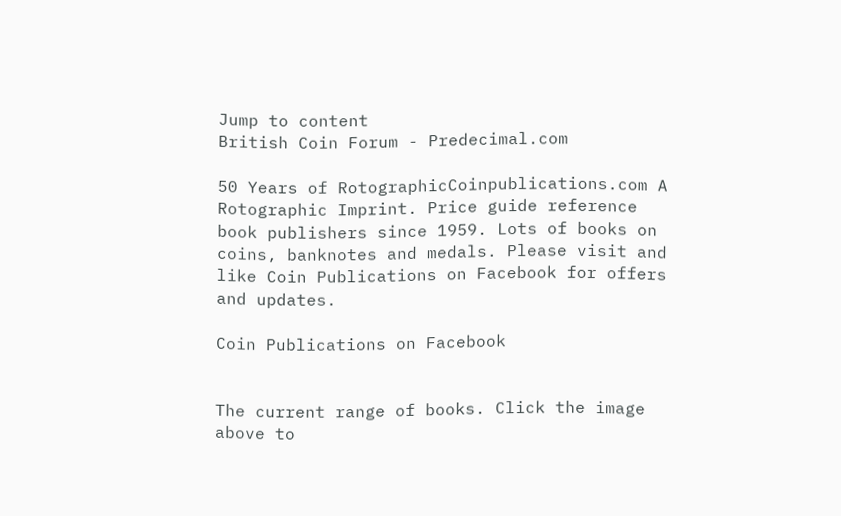Jump to content
British Coin Forum - Predecimal.com

50 Years of RotographicCoinpublications.com A Rotographic Imprint. Price guide reference book publishers since 1959. Lots of books on coins, banknotes and medals. Please visit and like Coin Publications on Facebook for offers and updates.

Coin Publications on Facebook


The current range of books. Click the image above to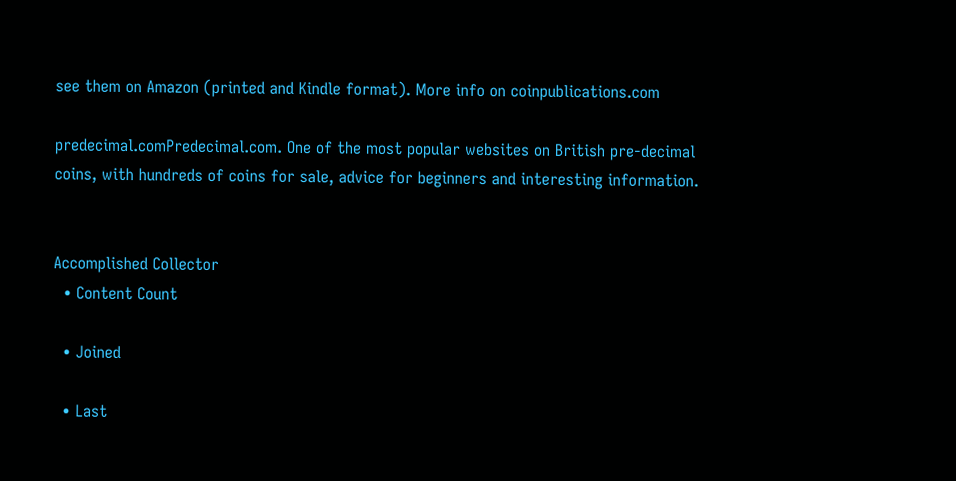see them on Amazon (printed and Kindle format). More info on coinpublications.com

predecimal.comPredecimal.com. One of the most popular websites on British pre-decimal coins, with hundreds of coins for sale, advice for beginners and interesting information.


Accomplished Collector
  • Content Count

  • Joined

  • Last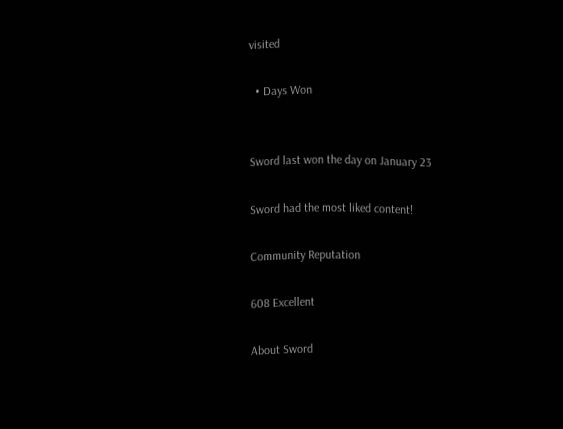visited

  • Days Won


Sword last won the day on January 23

Sword had the most liked content!

Community Reputation

608 Excellent

About Sword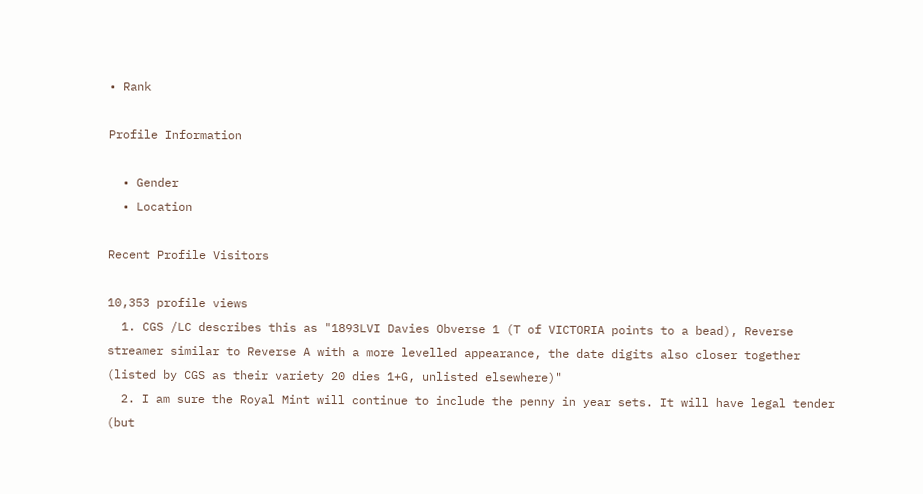• Rank

Profile Information

  • Gender
  • Location

Recent Profile Visitors

10,353 profile views
  1. CGS /LC describes this as "1893LVI Davies Obverse 1 (T of VICTORIA points to a bead), Reverse streamer similar to Reverse A with a more levelled appearance, the date digits also closer together (listed by CGS as their variety 20 dies 1+G, unlisted elsewhere)"
  2. I am sure the Royal Mint will continue to include the penny in year sets. It will have legal tender (but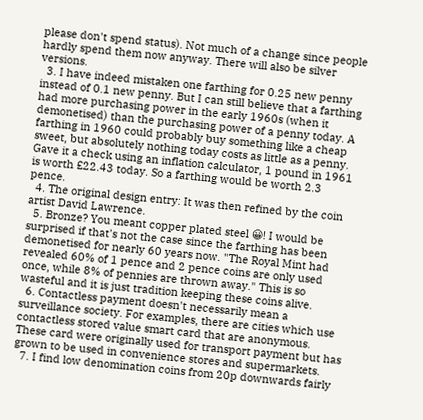please don't spend status). Not much of a change since people hardly spend them now anyway. There will also be silver versions.
  3. I have indeed mistaken one farthing for 0.25 new penny instead of 0.1 new penny. But I can still believe that a farthing had more purchasing power in the early 1960s (when it demonetised) than the purchasing power of a penny today. A farthing in 1960 could probably buy something like a cheap sweet, but absolutely nothing today costs as little as a penny. Gave it a check using an inflation calculator, 1 pound in 1961 is worth £22.43 today. So a farthing would be worth 2.3 pence.
  4. The original design entry: It was then refined by the coin artist David Lawrence.
  5. Bronze? You meant copper plated steel 😀! I would be surprised if that's not the case since the farthing has been demonetised for nearly 60 years now. "The Royal Mint had revealed 60% of 1 pence and 2 pence coins are only used once, while 8% of pennies are thrown away." This is so wasteful and it is just tradition keeping these coins alive.
  6. Contactless payment doesn't necessarily mean a surveillance society. For examples, there are cities which use contactless stored value smart card that are anonymous. These card were originally used for transport payment but has grown to be used in convenience stores and supermarkets.
  7. I find low denomination coins from 20p downwards fairly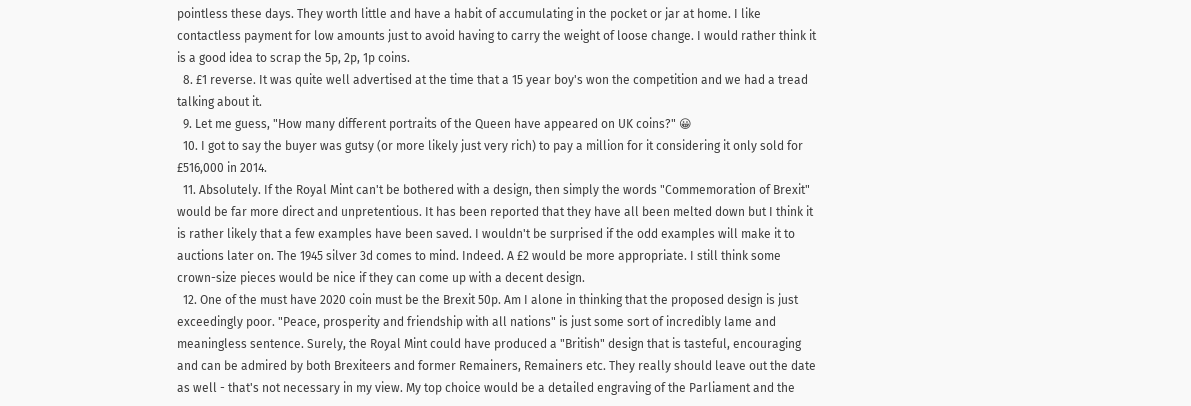pointless these days. They worth little and have a habit of accumulating in the pocket or jar at home. I like contactless payment for low amounts just to avoid having to carry the weight of loose change. I would rather think it is a good idea to scrap the 5p, 2p, 1p coins.
  8. £1 reverse. It was quite well advertised at the time that a 15 year boy's won the competition and we had a tread talking about it.
  9. Let me guess, "How many different portraits of the Queen have appeared on UK coins?" 😀
  10. I got to say the buyer was gutsy (or more likely just very rich) to pay a million for it considering it only sold for £516,000 in 2014.
  11. Absolutely. If the Royal Mint can't be bothered with a design, then simply the words "Commemoration of Brexit" would be far more direct and unpretentious. It has been reported that they have all been melted down but I think it is rather likely that a few examples have been saved. I wouldn't be surprised if the odd examples will make it to auctions later on. The 1945 silver 3d comes to mind. Indeed. A £2 would be more appropriate. I still think some crown-size pieces would be nice if they can come up with a decent design.
  12. One of the must have 2020 coin must be the Brexit 50p. Am I alone in thinking that the proposed design is just exceedingly poor. "Peace, prosperity and friendship with all nations" is just some sort of incredibly lame and meaningless sentence. Surely, the Royal Mint could have produced a "British" design that is tasteful, encouraging and can be admired by both Brexiteers and former Remainers, Remainers etc. They really should leave out the date as well - that's not necessary in my view. My top choice would be a detailed engraving of the Parliament and the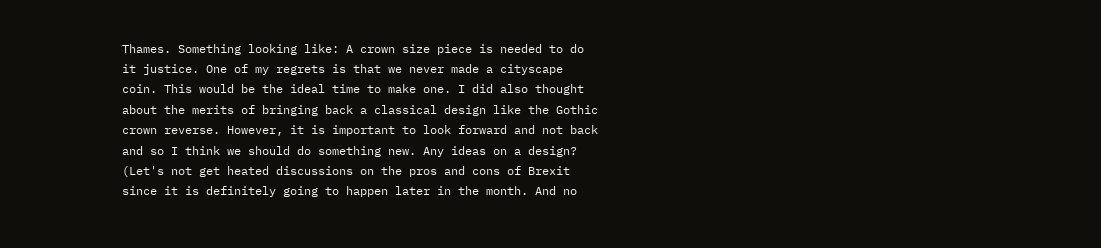Thames. Something looking like: A crown size piece is needed to do it justice. One of my regrets is that we never made a cityscape coin. This would be the ideal time to make one. I did also thought about the merits of bringing back a classical design like the Gothic crown reverse. However, it is important to look forward and not back and so I think we should do something new. Any ideas on a design? (Let's not get heated discussions on the pros and cons of Brexit since it is definitely going to happen later in the month. And no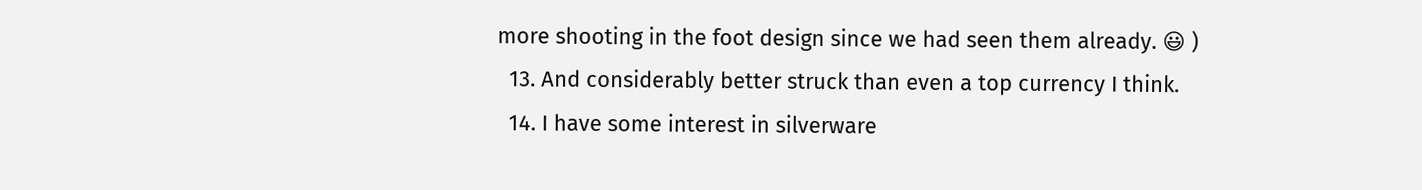more shooting in the foot design since we had seen them already. 😃 )
  13. And considerably better struck than even a top currency I think.
  14. I have some interest in silverware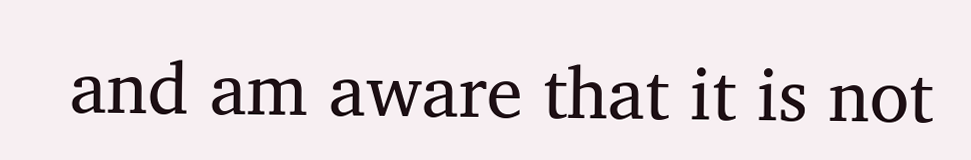and am aware that it is not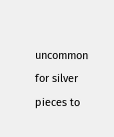uncommon for silver pieces to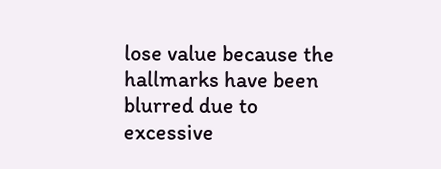lose value because the hallmarks have been blurred due to excessive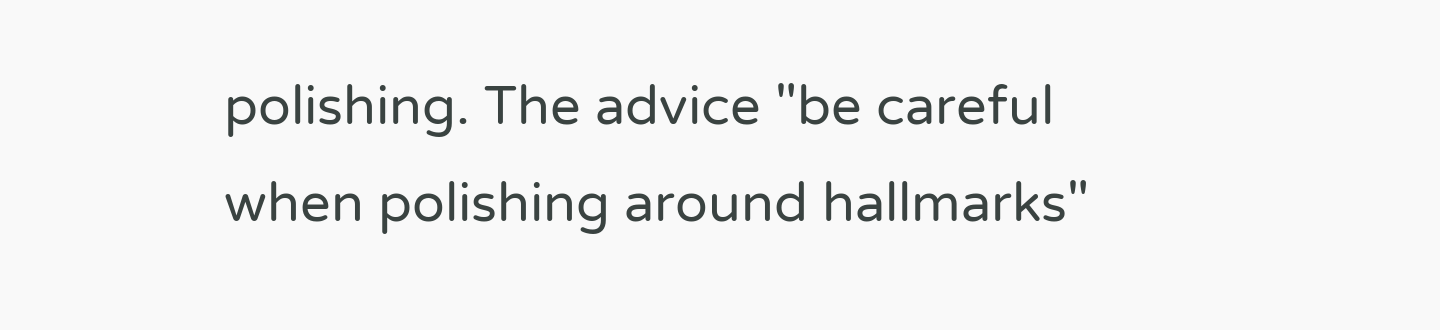polishing. The advice "be careful when polishing around hallmarks"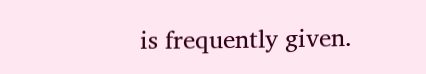is frequently given.